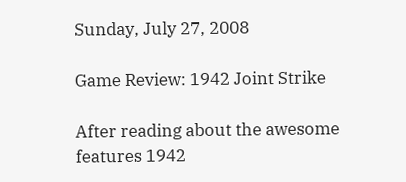Sunday, July 27, 2008

Game Review: 1942 Joint Strike

After reading about the awesome features 1942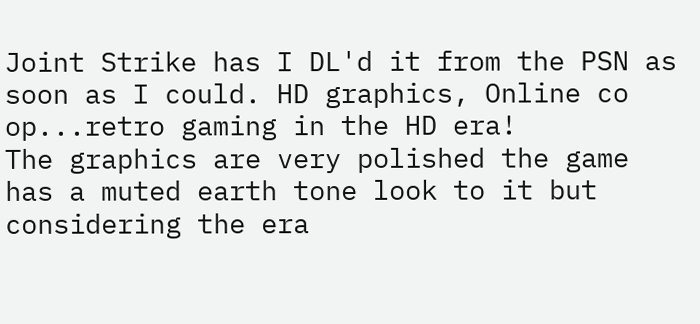Joint Strike has I DL'd it from the PSN as soon as I could. HD graphics, Online co op...retro gaming in the HD era!
The graphics are very polished the game has a muted earth tone look to it but considering the era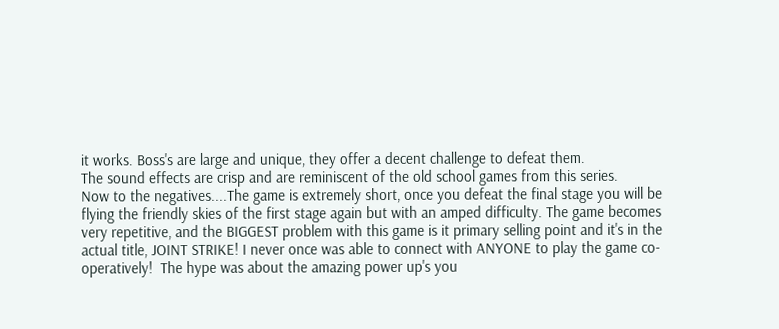it works. Boss's are large and unique, they offer a decent challenge to defeat them.
The sound effects are crisp and are reminiscent of the old school games from this series.
Now to the negatives....The game is extremely short, once you defeat the final stage you will be flying the friendly skies of the first stage again but with an amped difficulty. The game becomes very repetitive, and the BIGGEST problem with this game is it primary selling point and it's in the actual title, JOINT STRIKE! I never once was able to connect with ANYONE to play the game co-operatively!  The hype was about the amazing power up's you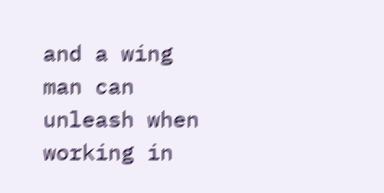and a wing man can unleash when working in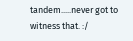tandem.....never got to witness that. :/